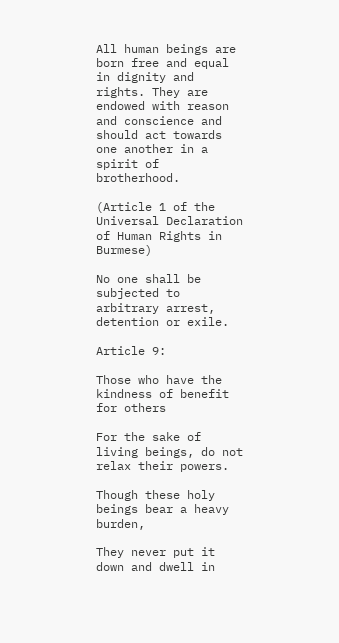All human beings are born free and equal in dignity and rights. They are endowed with reason and conscience and should act towards one another in a spirit of brotherhood.

(Article 1 of the Universal Declaration of Human Rights in Burmese)

No one shall be subjected to arbitrary arrest, detention or exile.

Article 9:

Those who have the kindness of benefit for others

For the sake of living beings, do not relax their powers.

Though these holy beings bear a heavy burden,

They never put it down and dwell in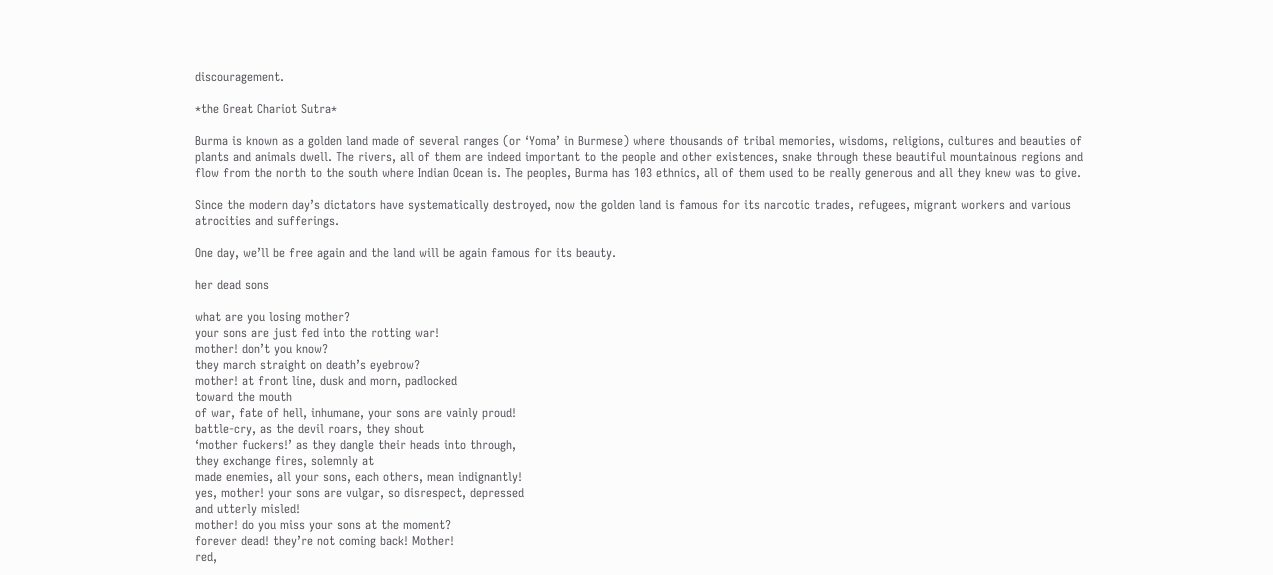discouragement.

*the Great Chariot Sutra*

Burma is known as a golden land made of several ranges (or ‘Yoma’ in Burmese) where thousands of tribal memories, wisdoms, religions, cultures and beauties of plants and animals dwell. The rivers, all of them are indeed important to the people and other existences, snake through these beautiful mountainous regions and flow from the north to the south where Indian Ocean is. The peoples, Burma has 103 ethnics, all of them used to be really generous and all they knew was to give.

Since the modern day’s dictators have systematically destroyed, now the golden land is famous for its narcotic trades, refugees, migrant workers and various atrocities and sufferings.

One day, we’ll be free again and the land will be again famous for its beauty.

her dead sons

what are you losing mother?
your sons are just fed into the rotting war!
mother! don’t you know?
they march straight on death’s eyebrow?
mother! at front line, dusk and morn, padlocked
toward the mouth
of war, fate of hell, inhumane, your sons are vainly proud!
battle-cry, as the devil roars, they shout
‘mother fuckers!’ as they dangle their heads into through,
they exchange fires, solemnly at
made enemies, all your sons, each others, mean indignantly!
yes, mother! your sons are vulgar, so disrespect, depressed
and utterly misled!
mother! do you miss your sons at the moment?
forever dead! they’re not coming back! Mother!
red,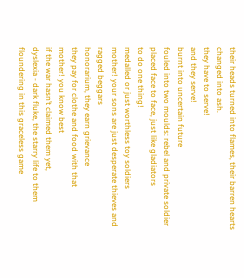their heads turned into flames, their barren hearts changed into ash.
they have to serve!
and they serve!
burnt into uncertain future
fouled into two moulds: rebel and private soldier
placed face to face, just like gladiators
to do one thing!
medalled or just worthless toy soldiers
mother! your sons are just desperate thieves and ragged beggars
honorarium, they earn grievance
they pay for clothe and food with that
mother! you know best
if the war hasn’t claimed them yet,
dyslexia - dark fluke, the starry life to them
floundering in this graceless game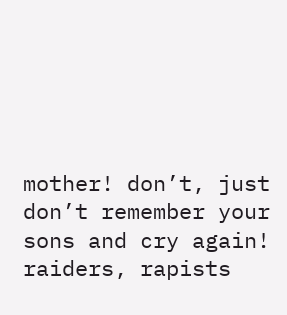mother! don’t, just don’t remember your sons and cry again!
raiders, rapists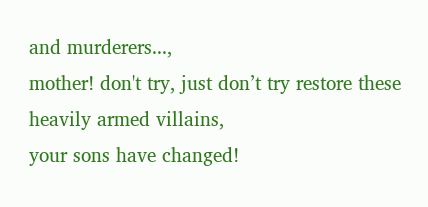and murderers...,
mother! don't try, just don’t try restore these heavily armed villains,
your sons have changed!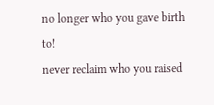no longer who you gave birth to!
never reclaim who you raised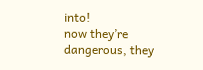into!
now they’re
dangerous, they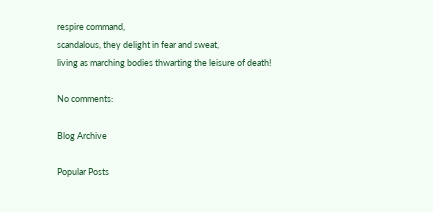respire command,
scandalous, they delight in fear and sweat,
living as marching bodies thwarting the leisure of death!

No comments:

Blog Archive

Popular Posts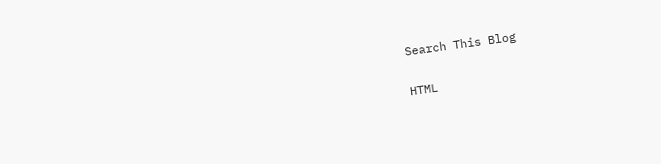Search This Blog

HTML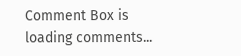Comment Box is loading comments...